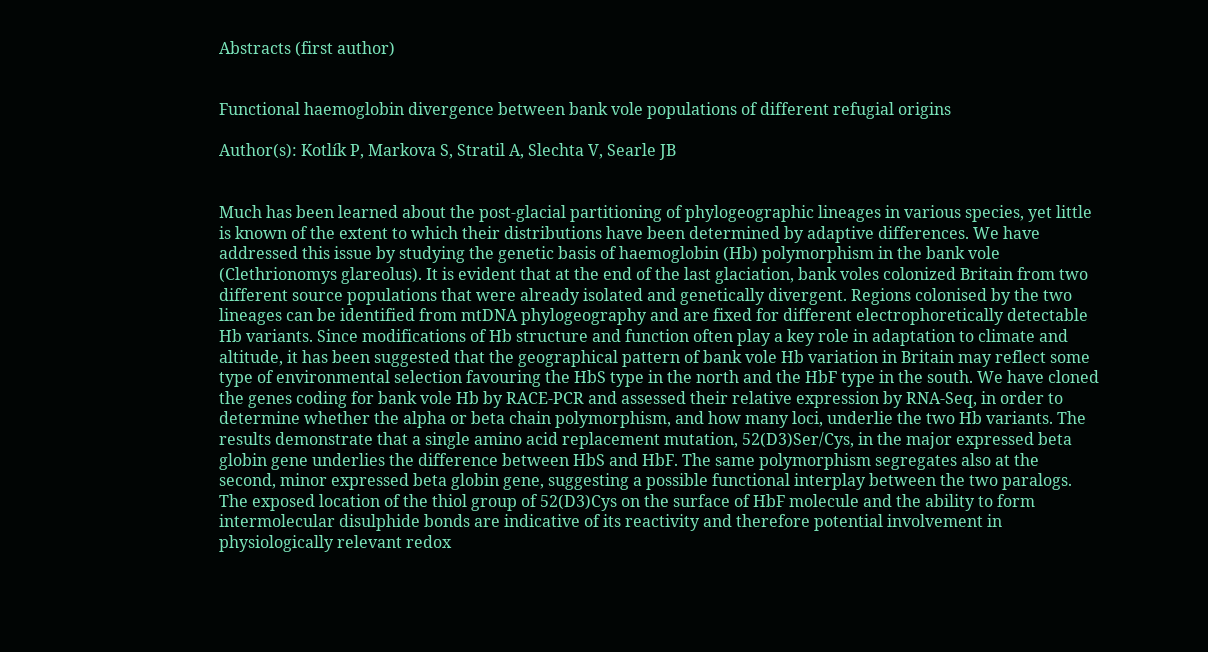Abstracts (first author)


Functional haemoglobin divergence between bank vole populations of different refugial origins

Author(s): Kotlík P, Markova S, Stratil A, Slechta V, Searle JB


Much has been learned about the post-glacial partitioning of phylogeographic lineages in various species, yet little is known of the extent to which their distributions have been determined by adaptive differences. We have addressed this issue by studying the genetic basis of haemoglobin (Hb) polymorphism in the bank vole (Clethrionomys glareolus). It is evident that at the end of the last glaciation, bank voles colonized Britain from two different source populations that were already isolated and genetically divergent. Regions colonised by the two lineages can be identified from mtDNA phylogeography and are fixed for different electrophoretically detectable Hb variants. Since modifications of Hb structure and function often play a key role in adaptation to climate and altitude, it has been suggested that the geographical pattern of bank vole Hb variation in Britain may reflect some type of environmental selection favouring the HbS type in the north and the HbF type in the south. We have cloned the genes coding for bank vole Hb by RACE-PCR and assessed their relative expression by RNA-Seq, in order to determine whether the alpha or beta chain polymorphism, and how many loci, underlie the two Hb variants. The results demonstrate that a single amino acid replacement mutation, 52(D3)Ser/Cys, in the major expressed beta globin gene underlies the difference between HbS and HbF. The same polymorphism segregates also at the second, minor expressed beta globin gene, suggesting a possible functional interplay between the two paralogs. The exposed location of the thiol group of 52(D3)Cys on the surface of HbF molecule and the ability to form intermolecular disulphide bonds are indicative of its reactivity and therefore potential involvement in physiologically relevant redox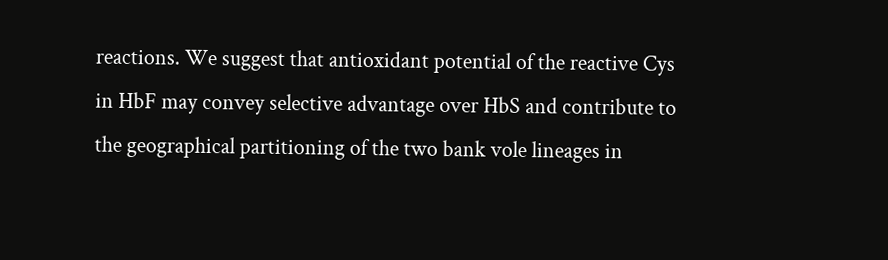reactions. We suggest that antioxidant potential of the reactive Cys in HbF may convey selective advantage over HbS and contribute to the geographical partitioning of the two bank vole lineages in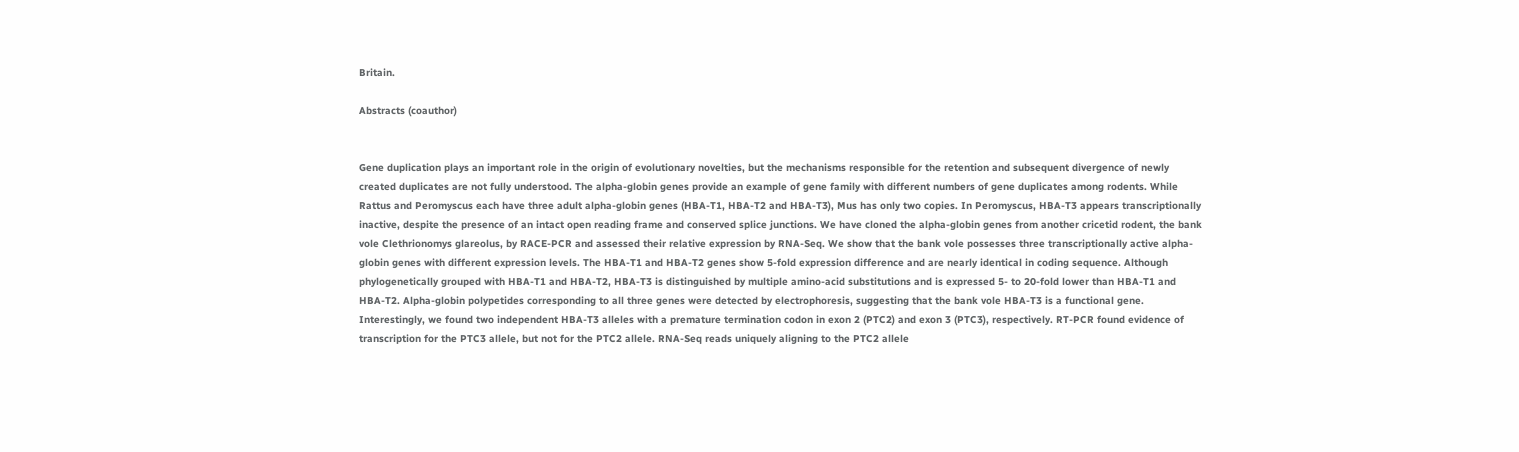Britain.

Abstracts (coauthor)


Gene duplication plays an important role in the origin of evolutionary novelties, but the mechanisms responsible for the retention and subsequent divergence of newly created duplicates are not fully understood. The alpha-globin genes provide an example of gene family with different numbers of gene duplicates among rodents. While Rattus and Peromyscus each have three adult alpha-globin genes (HBA-T1, HBA-T2 and HBA-T3), Mus has only two copies. In Peromyscus, HBA-T3 appears transcriptionally inactive, despite the presence of an intact open reading frame and conserved splice junctions. We have cloned the alpha-globin genes from another cricetid rodent, the bank vole Clethrionomys glareolus, by RACE-PCR and assessed their relative expression by RNA-Seq. We show that the bank vole possesses three transcriptionally active alpha-globin genes with different expression levels. The HBA-T1 and HBA-T2 genes show 5-fold expression difference and are nearly identical in coding sequence. Although phylogenetically grouped with HBA-T1 and HBA-T2, HBA-T3 is distinguished by multiple amino-acid substitutions and is expressed 5- to 20-fold lower than HBA-T1 and HBA-T2. Alpha-globin polypetides corresponding to all three genes were detected by electrophoresis, suggesting that the bank vole HBA-T3 is a functional gene. Interestingly, we found two independent HBA-T3 alleles with a premature termination codon in exon 2 (PTC2) and exon 3 (PTC3), respectively. RT-PCR found evidence of transcription for the PTC3 allele, but not for the PTC2 allele. RNA-Seq reads uniquely aligning to the PTC2 allele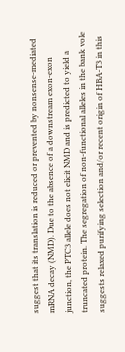suggest that its translation is reduced or prevented by nonsense-mediated mRNA decay (NMD). Due to the absence of a downstream exon-exon junction, the PTC3 allele does not elicit NMD and is predicted to yield a truncated protein. The segregation of non-functional alleles in the bank vole suggests relaxed purifying selection and/or recent origin of HBA-T3 in this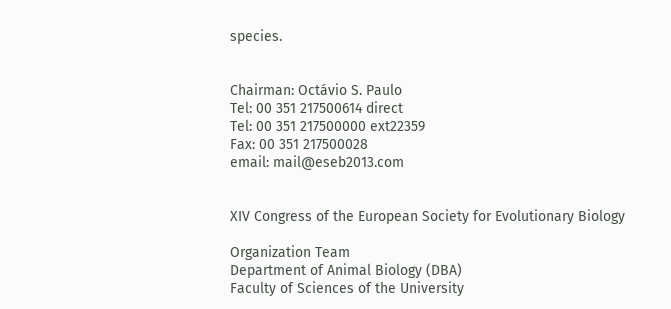species.


Chairman: Octávio S. Paulo
Tel: 00 351 217500614 direct
Tel: 00 351 217500000 ext22359
Fax: 00 351 217500028
email: mail@eseb2013.com


XIV Congress of the European Society for Evolutionary Biology

Organization Team
Department of Animal Biology (DBA)
Faculty of Sciences of the University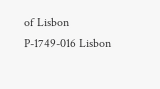of Lisbon
P-1749-016 Lisbon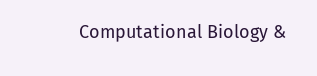Computational Biology &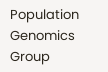Population Genomics Group